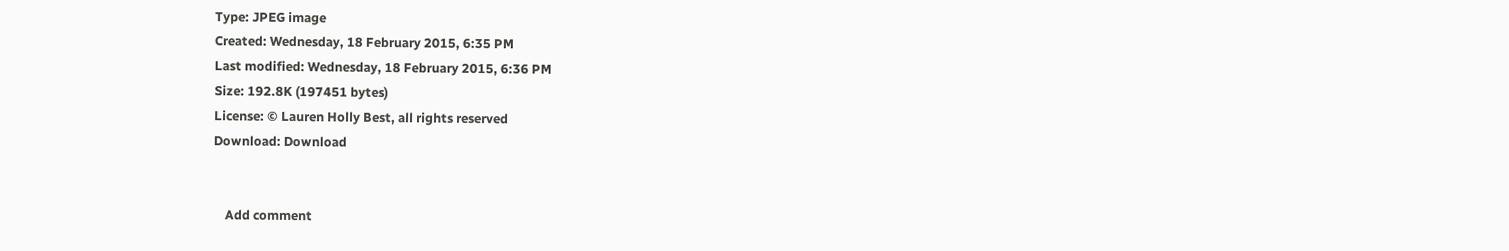Type: JPEG image
Created: Wednesday, 18 February 2015, 6:35 PM
Last modified: Wednesday, 18 February 2015, 6:36 PM
Size: 192.8K (197451 bytes)
License: © Lauren Holly Best, all rights reserved
Download: Download


    Add comment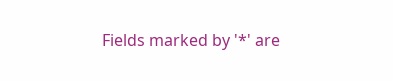Fields marked by '*' are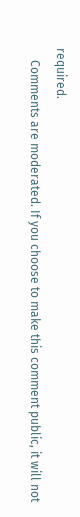required.
    Comments are moderated. If you choose to make this comment public, it will not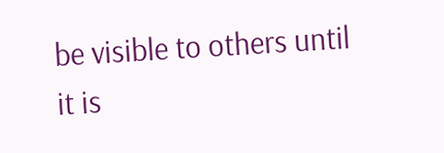be visible to others until it is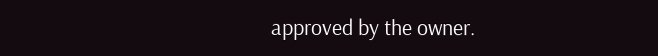approved by the owner.